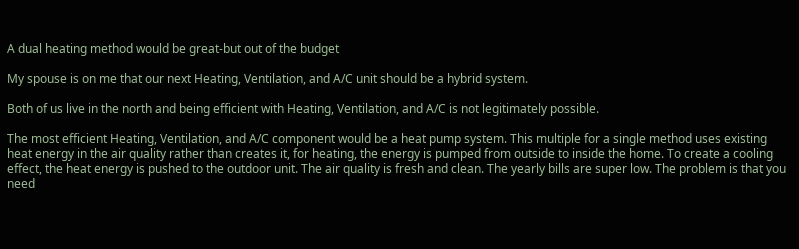A dual heating method would be great-but out of the budget

My spouse is on me that our next Heating, Ventilation, and A/C unit should be a hybrid system.

Both of us live in the north and being efficient with Heating, Ventilation, and A/C is not legitimately possible.

The most efficient Heating, Ventilation, and A/C component would be a heat pump system. This multiple for a single method uses existing heat energy in the air quality rather than creates it, for heating, the energy is pumped from outside to inside the home. To create a cooling effect, the heat energy is pushed to the outdoor unit. The air quality is fresh and clean. The yearly bills are super low. The problem is that you need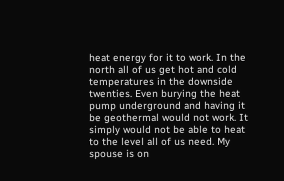heat energy for it to work. In the north all of us get hot and cold temperatures in the downside twenties. Even burying the heat pump underground and having it be geothermal would not work. It simply would not be able to heat to the level all of us need. My spouse is on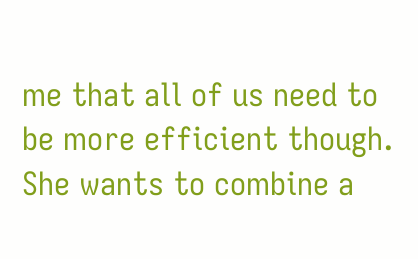me that all of us need to be more efficient though. She wants to combine a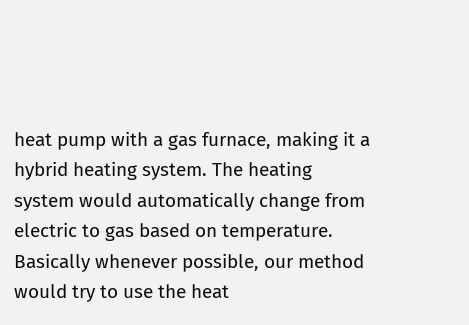heat pump with a gas furnace, making it a hybrid heating system. The heating system would automatically change from electric to gas based on temperature. Basically whenever possible, our method would try to use the heat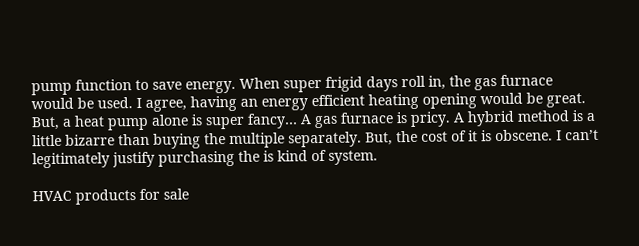pump function to save energy. When super frigid days roll in, the gas furnace would be used. I agree, having an energy efficient heating opening would be great. But, a heat pump alone is super fancy… A gas furnace is pricy. A hybrid method is a little bizarre than buying the multiple separately. But, the cost of it is obscene. I can’t legitimately justify purchasing the is kind of system.

HVAC products for sale